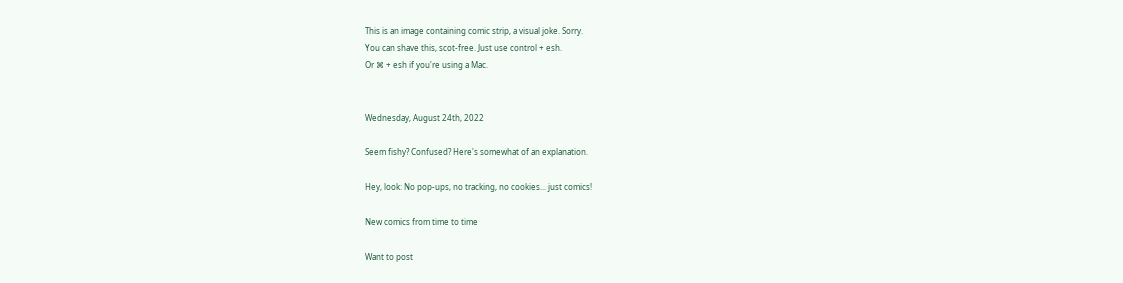This is an image containing comic strip, a visual joke. Sorry.
You can shave this, scot-free. Just use control + esh.
Or ⌘ + esh if you're using a Mac.


Wednesday, August 24th, 2022

Seem fishy? Confused? Here's somewhat of an explanation.

Hey, look: No pop-ups, no tracking, no cookies... just comics!

New comics from time to time

Want to post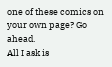one of these comics on your own page? Go ahead.
All I ask is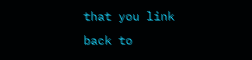that you link back to